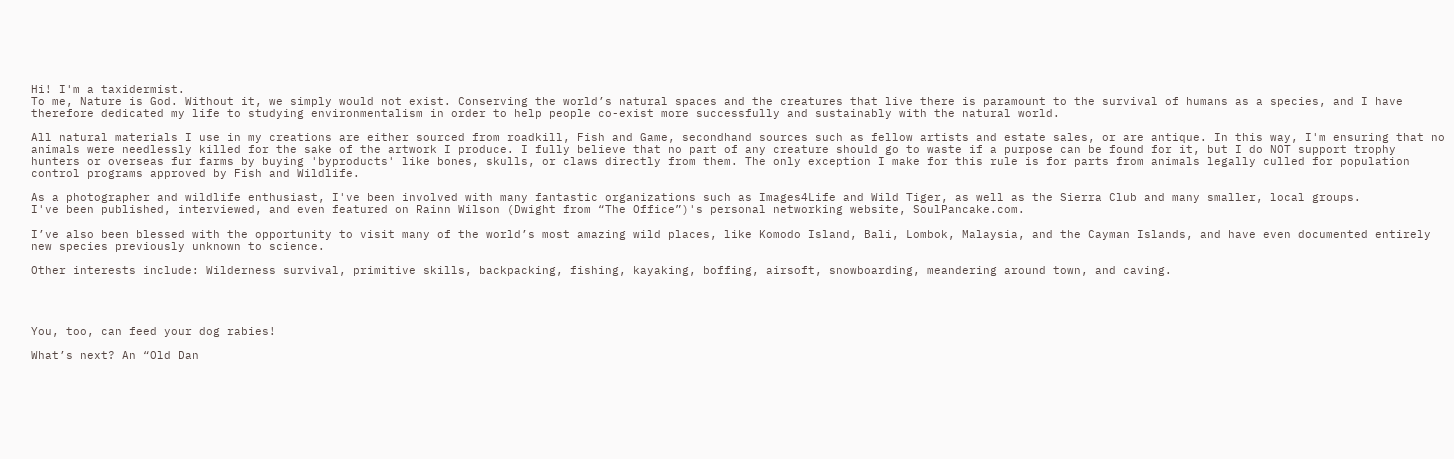Hi! I'm a taxidermist.
To me, Nature is God. Without it, we simply would not exist. Conserving the world’s natural spaces and the creatures that live there is paramount to the survival of humans as a species, and I have therefore dedicated my life to studying environmentalism in order to help people co-exist more successfully and sustainably with the natural world.

All natural materials I use in my creations are either sourced from roadkill, Fish and Game, secondhand sources such as fellow artists and estate sales, or are antique. In this way, I'm ensuring that no animals were needlessly killed for the sake of the artwork I produce. I fully believe that no part of any creature should go to waste if a purpose can be found for it, but I do NOT support trophy hunters or overseas fur farms by buying 'byproducts' like bones, skulls, or claws directly from them. The only exception I make for this rule is for parts from animals legally culled for population control programs approved by Fish and Wildlife.

As a photographer and wildlife enthusiast, I've been involved with many fantastic organizations such as Images4Life and Wild Tiger, as well as the Sierra Club and many smaller, local groups.
I've been published, interviewed, and even featured on Rainn Wilson (Dwight from “The Office”)'s personal networking website, SoulPancake.com.

I’ve also been blessed with the opportunity to visit many of the world’s most amazing wild places, like Komodo Island, Bali, Lombok, Malaysia, and the Cayman Islands, and have even documented entirely new species previously unknown to science.

Other interests include: Wilderness survival, primitive skills, backpacking, fishing, kayaking, boffing, airsoft, snowboarding, meandering around town, and caving.




You, too, can feed your dog rabies!

What’s next? An “Old Dan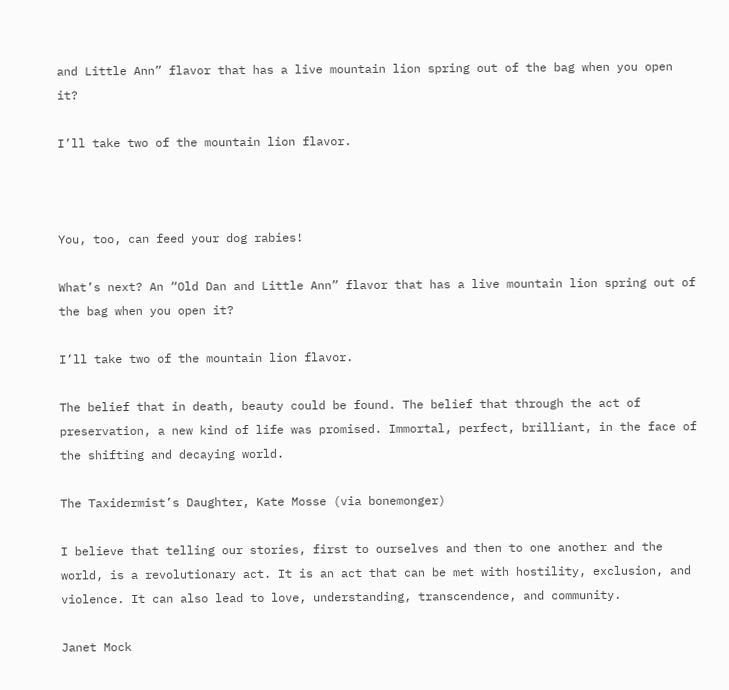and Little Ann” flavor that has a live mountain lion spring out of the bag when you open it?

I’ll take two of the mountain lion flavor.



You, too, can feed your dog rabies!

What’s next? An “Old Dan and Little Ann” flavor that has a live mountain lion spring out of the bag when you open it?

I’ll take two of the mountain lion flavor.

The belief that in death, beauty could be found. The belief that through the act of preservation, a new kind of life was promised. Immortal, perfect, brilliant, in the face of the shifting and decaying world.

The Taxidermist’s Daughter, Kate Mosse (via bonemonger)

I believe that telling our stories, first to ourselves and then to one another and the world, is a revolutionary act. It is an act that can be met with hostility, exclusion, and violence. It can also lead to love, understanding, transcendence, and community.

Janet Mock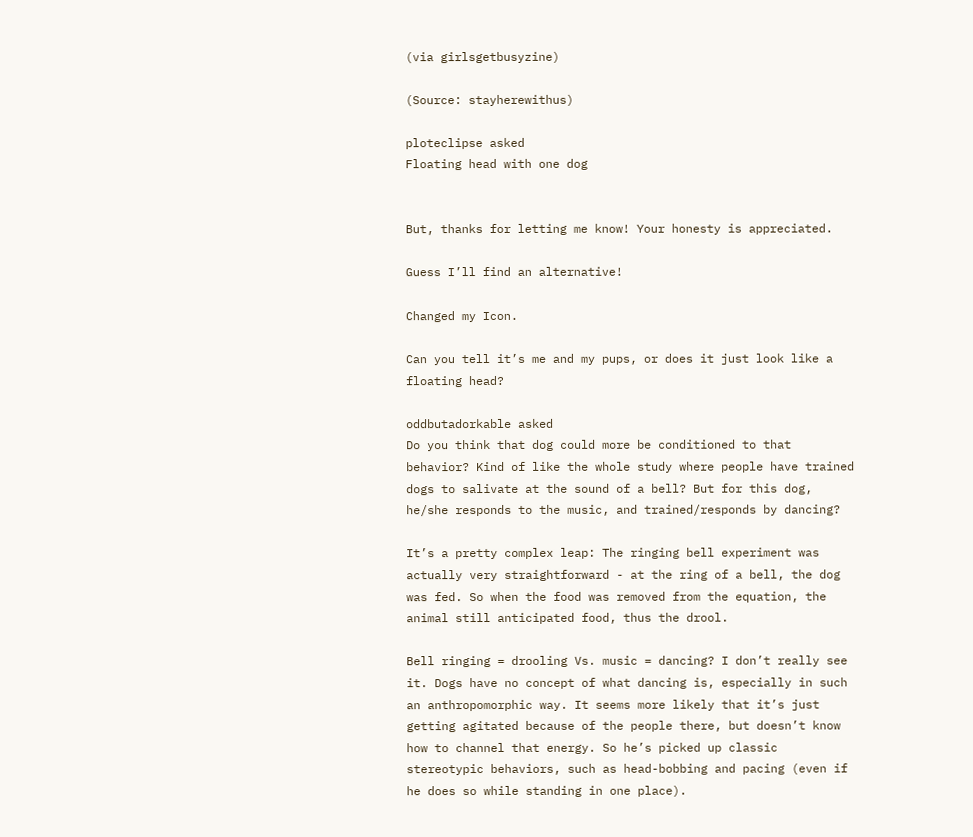(via girlsgetbusyzine)

(Source: stayherewithus)

ploteclipse asked
Floating head with one dog


But, thanks for letting me know! Your honesty is appreciated.

Guess I’ll find an alternative!

Changed my Icon.

Can you tell it’s me and my pups, or does it just look like a floating head?

oddbutadorkable asked
Do you think that dog could more be conditioned to that behavior? Kind of like the whole study where people have trained dogs to salivate at the sound of a bell? But for this dog, he/she responds to the music, and trained/responds by dancing?

It’s a pretty complex leap: The ringing bell experiment was actually very straightforward - at the ring of a bell, the dog was fed. So when the food was removed from the equation, the animal still anticipated food, thus the drool.

Bell ringing = drooling Vs. music = dancing? I don’t really see it. Dogs have no concept of what dancing is, especially in such an anthropomorphic way. It seems more likely that it’s just getting agitated because of the people there, but doesn’t know how to channel that energy. So he’s picked up classic stereotypic behaviors, such as head-bobbing and pacing (even if he does so while standing in one place).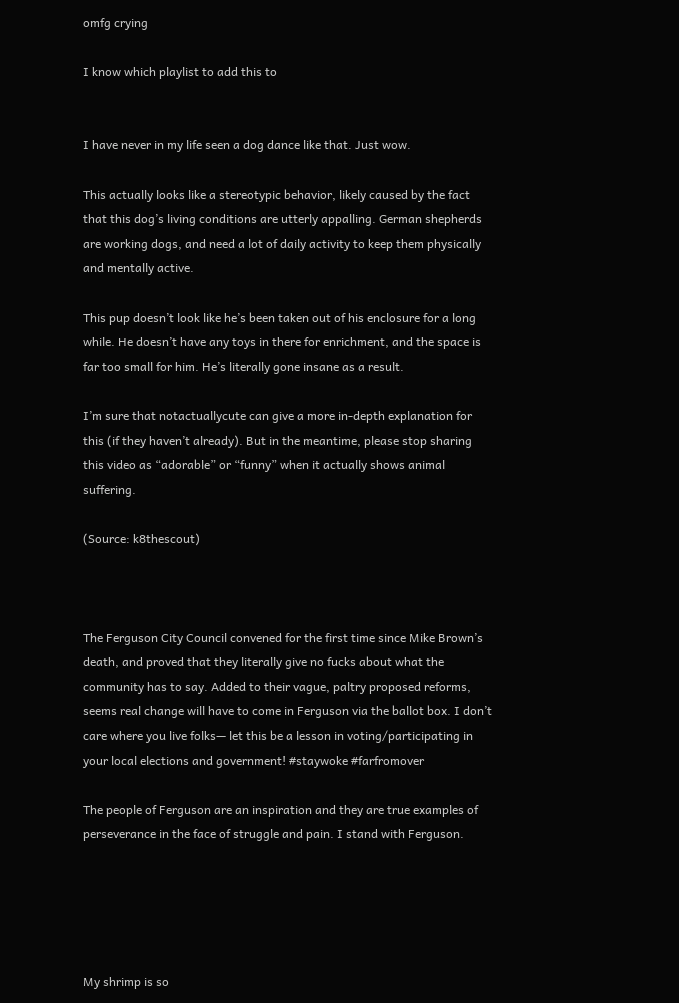omfg crying

I know which playlist to add this to


I have never in my life seen a dog dance like that. Just wow.

This actually looks like a stereotypic behavior, likely caused by the fact that this dog’s living conditions are utterly appalling. German shepherds are working dogs, and need a lot of daily activity to keep them physically and mentally active.

This pup doesn’t look like he’s been taken out of his enclosure for a long while. He doesn’t have any toys in there for enrichment, and the space is far too small for him. He’s literally gone insane as a result.

I’m sure that notactuallycute can give a more in-depth explanation for this (if they haven’t already). But in the meantime, please stop sharing this video as “adorable” or “funny” when it actually shows animal suffering.

(Source: k8thescout)



The Ferguson City Council convened for the first time since Mike Brown’s death, and proved that they literally give no fucks about what the community has to say. Added to their vague, paltry proposed reforms, seems real change will have to come in Ferguson via the ballot box. I don’t care where you live folks— let this be a lesson in voting/participating in your local elections and government! #staywoke #farfromover

The people of Ferguson are an inspiration and they are true examples of perseverance in the face of struggle and pain. I stand with Ferguson.





My shrimp is so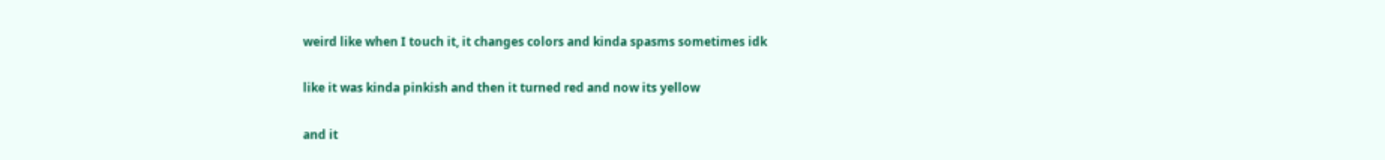weird like when I touch it, it changes colors and kinda spasms sometimes idk

like it was kinda pinkish and then it turned red and now its yellow

and it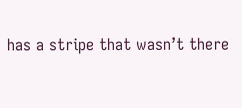has a stripe that wasn’t there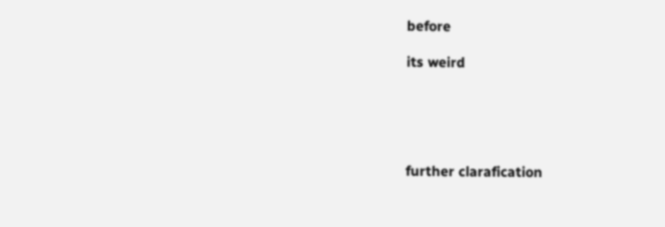before

its weird





further clarafication